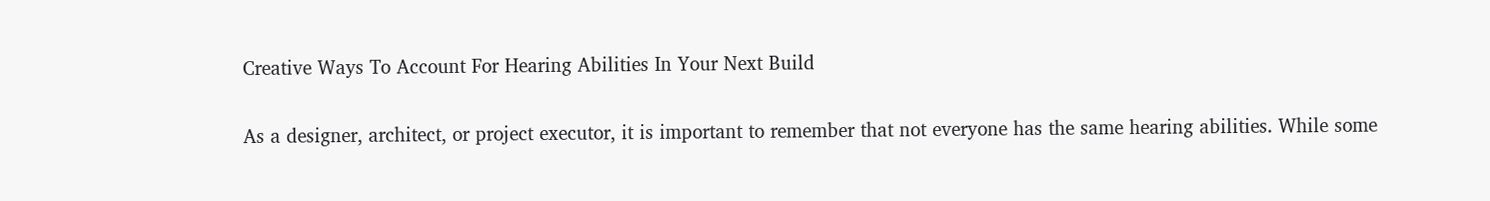Creative Ways To Account For Hearing Abilities In Your Next Build

As a designer, architect, or project executor, it is important to remember that not everyone has the same hearing abilities. While some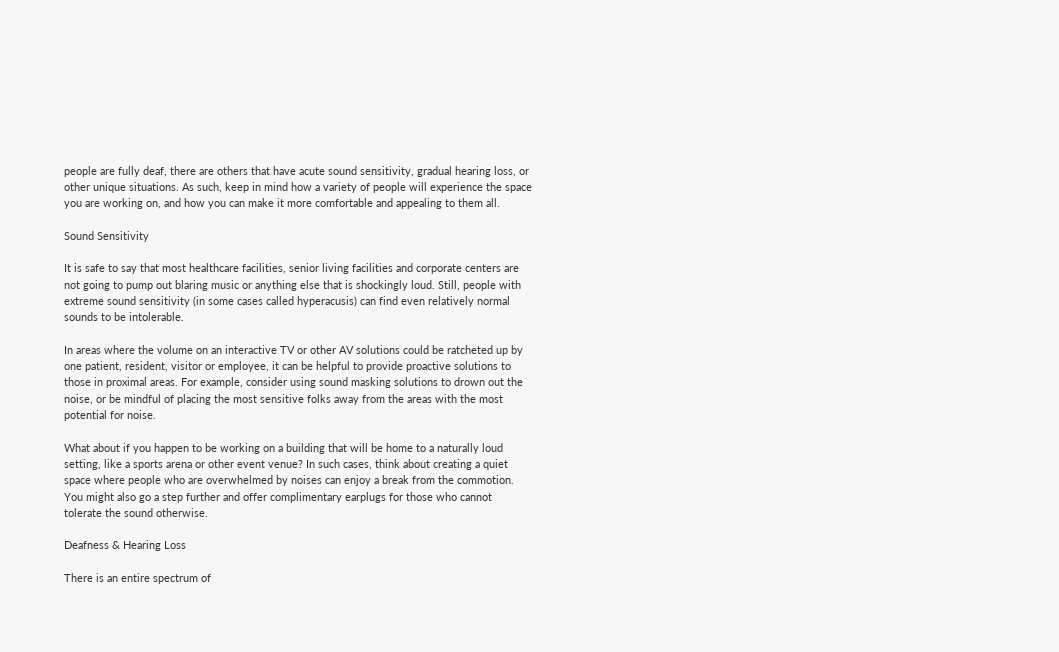people are fully deaf, there are others that have acute sound sensitivity, gradual hearing loss, or other unique situations. As such, keep in mind how a variety of people will experience the space you are working on, and how you can make it more comfortable and appealing to them all.

Sound Sensitivity

It is safe to say that most healthcare facilities, senior living facilities and corporate centers are not going to pump out blaring music or anything else that is shockingly loud. Still, people with extreme sound sensitivity (in some cases called hyperacusis) can find even relatively normal sounds to be intolerable.

In areas where the volume on an interactive TV or other AV solutions could be ratcheted up by one patient, resident, visitor or employee, it can be helpful to provide proactive solutions to those in proximal areas. For example, consider using sound masking solutions to drown out the noise, or be mindful of placing the most sensitive folks away from the areas with the most potential for noise.

What about if you happen to be working on a building that will be home to a naturally loud setting, like a sports arena or other event venue? In such cases, think about creating a quiet space where people who are overwhelmed by noises can enjoy a break from the commotion. You might also go a step further and offer complimentary earplugs for those who cannot tolerate the sound otherwise.

Deafness & Hearing Loss

There is an entire spectrum of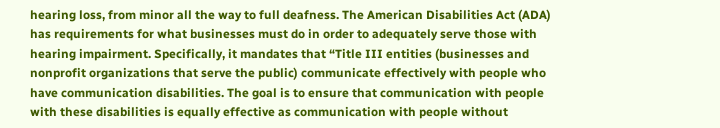hearing loss, from minor all the way to full deafness. The American Disabilities Act (ADA) has requirements for what businesses must do in order to adequately serve those with hearing impairment. Specifically, it mandates that “Title III entities (businesses and nonprofit organizations that serve the public) communicate effectively with people who have communication disabilities. The goal is to ensure that communication with people with these disabilities is equally effective as communication with people without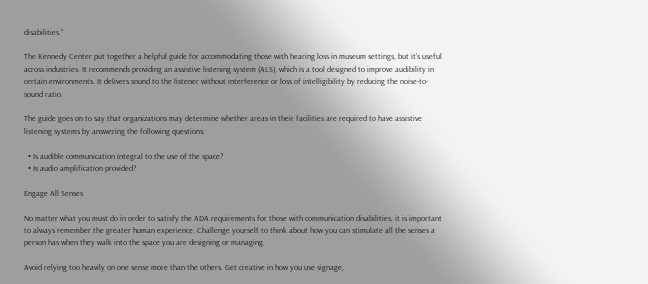disabilities.”

The Kennedy Center put together a helpful guide for accommodating those with hearing loss in museum settings, but it’s useful across industries. It recommends providing an assistive listening system (ALS), which is a tool designed to improve audibility in certain environments. It delivers sound to the listener without interference or loss of intelligibility by reducing the noise-to-sound ratio.

The guide goes on to say that organizations may determine whether areas in their facilities are required to have assistive listening systems by answering the following questions:

  • Is audible communication integral to the use of the space?
  • Is audio amplification provided?

Engage All Senses

No matter what you must do in order to satisfy the ADA requirements for those with communication disabilities, it is important to always remember the greater human experience. Challenge yourself to think about how you can stimulate all the senses a person has when they walk into the space you are designing or managing.

Avoid relying too heavily on one sense more than the others. Get creative in how you use signage,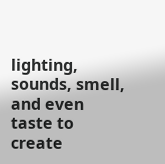lighting, sounds, smell, and even taste to create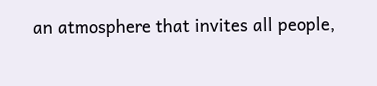an atmosphere that invites all people,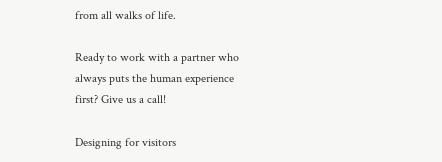from all walks of life.

Ready to work with a partner who always puts the human experience first? Give us a call!

Designing for visitors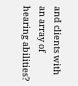and clients with an array of hearing abilities?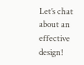Let’s chat about an effective design!